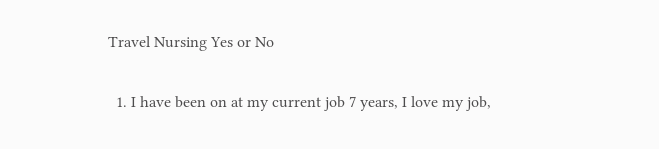Travel Nursing Yes or No

  1. I have been on at my current job 7 years, I love my job,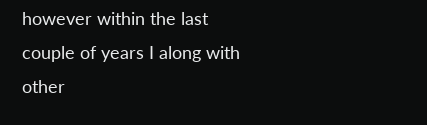however within the last couple of years I along with other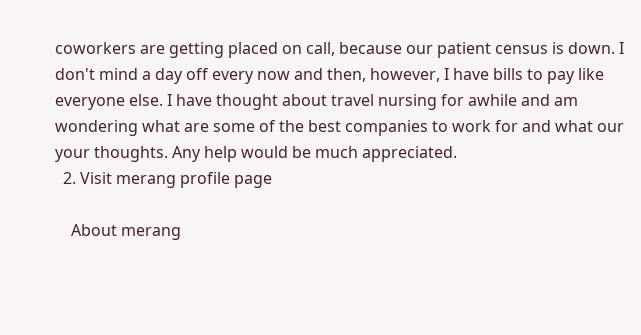coworkers are getting placed on call, because our patient census is down. I don't mind a day off every now and then, however, I have bills to pay like everyone else. I have thought about travel nursing for awhile and am wondering what are some of the best companies to work for and what our your thoughts. Any help would be much appreciated.
  2. Visit merang profile page

    About merang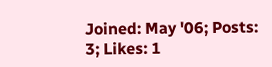Joined: May '06; Posts: 3; Likes: 1